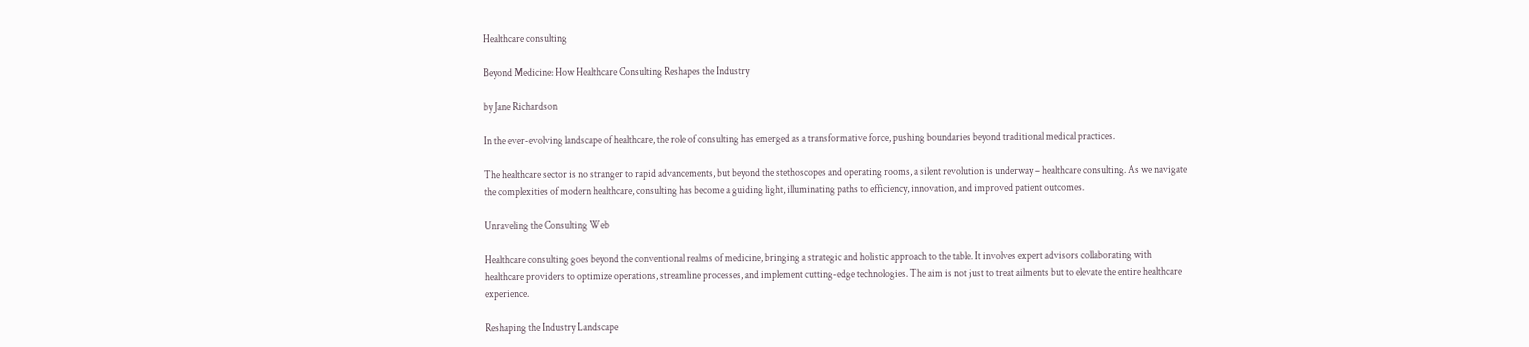Healthcare consulting

Beyond Medicine: How Healthcare Consulting Reshapes the Industry

by Jane Richardson

In the ever-evolving landscape of healthcare, the role of consulting has emerged as a transformative force, pushing boundaries beyond traditional medical practices.

The healthcare sector is no stranger to rapid advancements, but beyond the stethoscopes and operating rooms, a silent revolution is underway – healthcare consulting. As we navigate the complexities of modern healthcare, consulting has become a guiding light, illuminating paths to efficiency, innovation, and improved patient outcomes.

Unraveling the Consulting Web

Healthcare consulting goes beyond the conventional realms of medicine, bringing a strategic and holistic approach to the table. It involves expert advisors collaborating with healthcare providers to optimize operations, streamline processes, and implement cutting-edge technologies. The aim is not just to treat ailments but to elevate the entire healthcare experience.

Reshaping the Industry Landscape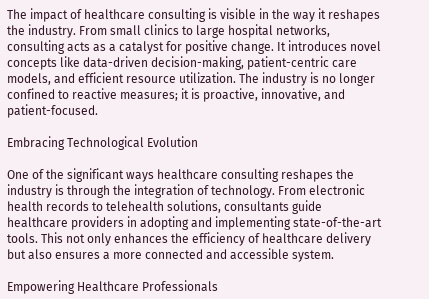The impact of healthcare consulting is visible in the way it reshapes the industry. From small clinics to large hospital networks, consulting acts as a catalyst for positive change. It introduces novel concepts like data-driven decision-making, patient-centric care models, and efficient resource utilization. The industry is no longer confined to reactive measures; it is proactive, innovative, and patient-focused.

Embracing Technological Evolution

One of the significant ways healthcare consulting reshapes the industry is through the integration of technology. From electronic health records to telehealth solutions, consultants guide healthcare providers in adopting and implementing state-of-the-art tools. This not only enhances the efficiency of healthcare delivery but also ensures a more connected and accessible system.

Empowering Healthcare Professionals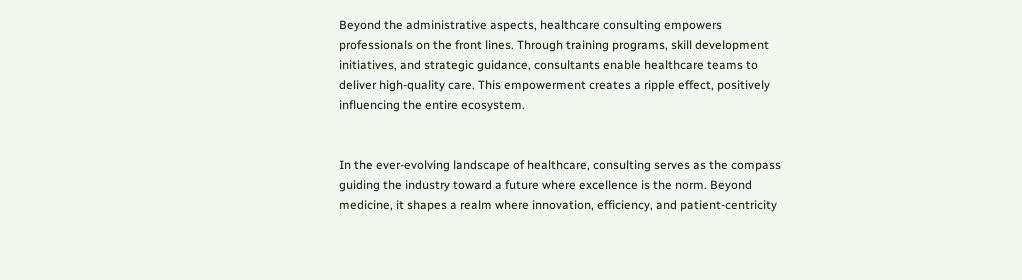Beyond the administrative aspects, healthcare consulting empowers professionals on the front lines. Through training programs, skill development initiatives, and strategic guidance, consultants enable healthcare teams to deliver high-quality care. This empowerment creates a ripple effect, positively influencing the entire ecosystem.


In the ever-evolving landscape of healthcare, consulting serves as the compass guiding the industry toward a future where excellence is the norm. Beyond medicine, it shapes a realm where innovation, efficiency, and patient-centricity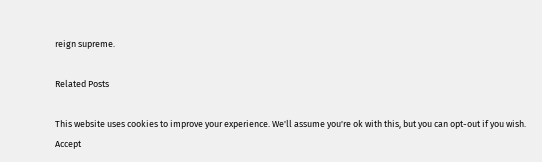reign supreme.

Related Posts

This website uses cookies to improve your experience. We'll assume you're ok with this, but you can opt-out if you wish. Accept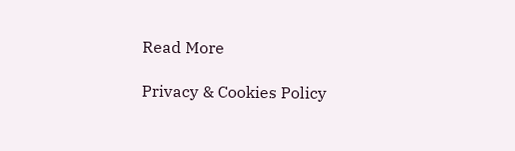Read More

Privacy & Cookies Policy